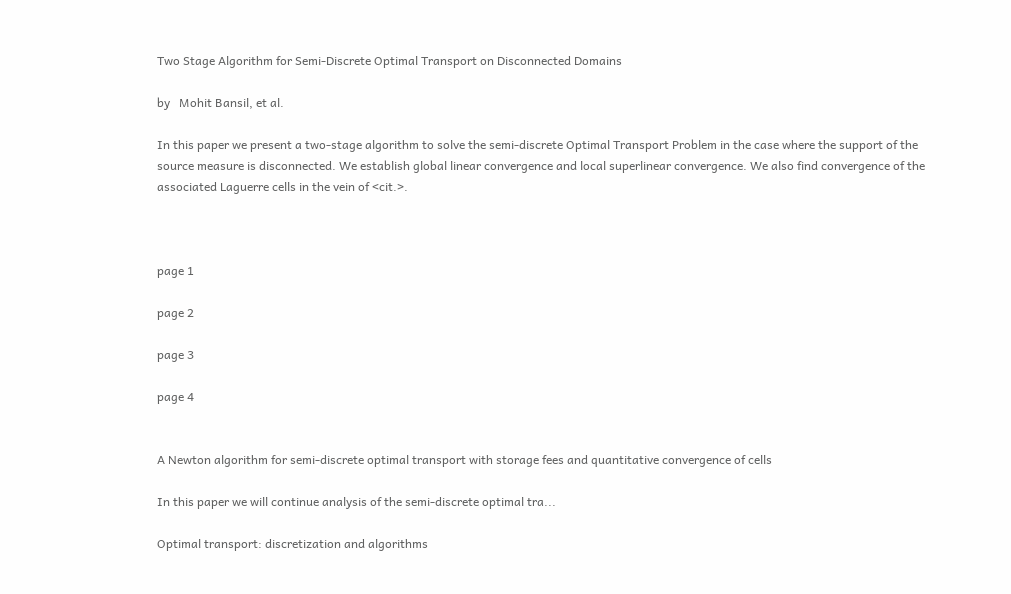Two Stage Algorithm for Semi-Discrete Optimal Transport on Disconnected Domains

by   Mohit Bansil, et al.

In this paper we present a two-stage algorithm to solve the semi-discrete Optimal Transport Problem in the case where the support of the source measure is disconnected. We establish global linear convergence and local superlinear convergence. We also find convergence of the associated Laguerre cells in the vein of <cit.>.



page 1

page 2

page 3

page 4


A Newton algorithm for semi-discrete optimal transport with storage fees and quantitative convergence of cells

In this paper we will continue analysis of the semi-discrete optimal tra...

Optimal transport: discretization and algorithms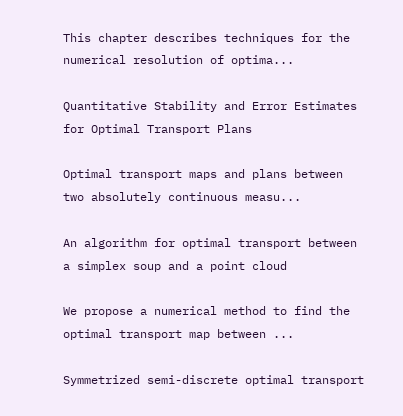This chapter describes techniques for the numerical resolution of optima...

Quantitative Stability and Error Estimates for Optimal Transport Plans

Optimal transport maps and plans between two absolutely continuous measu...

An algorithm for optimal transport between a simplex soup and a point cloud

We propose a numerical method to find the optimal transport map between ...

Symmetrized semi-discrete optimal transport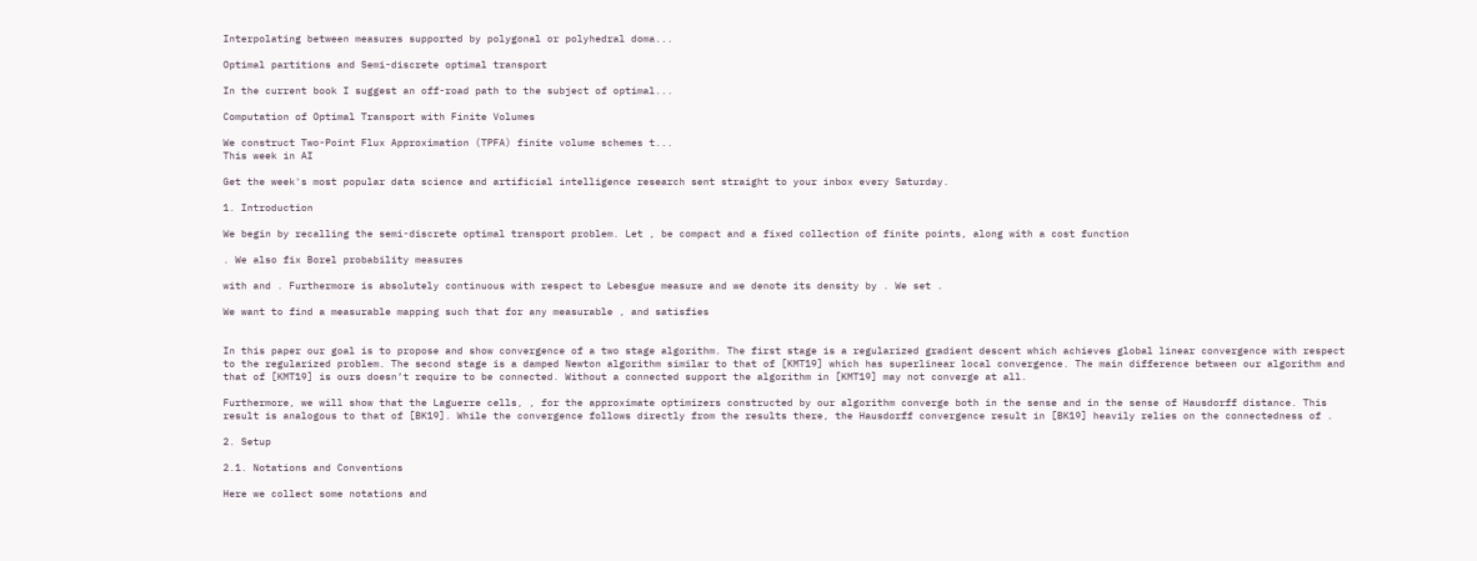Interpolating between measures supported by polygonal or polyhedral doma...

Optimal partitions and Semi-discrete optimal transport

In the current book I suggest an off-road path to the subject of optimal...

Computation of Optimal Transport with Finite Volumes

We construct Two-Point Flux Approximation (TPFA) finite volume schemes t...
This week in AI

Get the week's most popular data science and artificial intelligence research sent straight to your inbox every Saturday.

1. Introduction

We begin by recalling the semi-discrete optimal transport problem. Let , be compact and a fixed collection of finite points, along with a cost function

. We also fix Borel probability measures

with and . Furthermore is absolutely continuous with respect to Lebesgue measure and we denote its density by . We set .

We want to find a measurable mapping such that for any measurable , and satisfies


In this paper our goal is to propose and show convergence of a two stage algorithm. The first stage is a regularized gradient descent which achieves global linear convergence with respect to the regularized problem. The second stage is a damped Newton algorithm similar to that of [KMT19] which has superlinear local convergence. The main difference between our algorithm and that of [KMT19] is ours doesn’t require to be connected. Without a connected support the algorithm in [KMT19] may not converge at all.

Furthermore, we will show that the Laguerre cells, , for the approximate optimizers constructed by our algorithm converge both in the sense and in the sense of Hausdorff distance. This result is analogous to that of [BK19]. While the convergence follows directly from the results there, the Hausdorff convergence result in [BK19] heavily relies on the connectedness of .

2. Setup

2.1. Notations and Conventions

Here we collect some notations and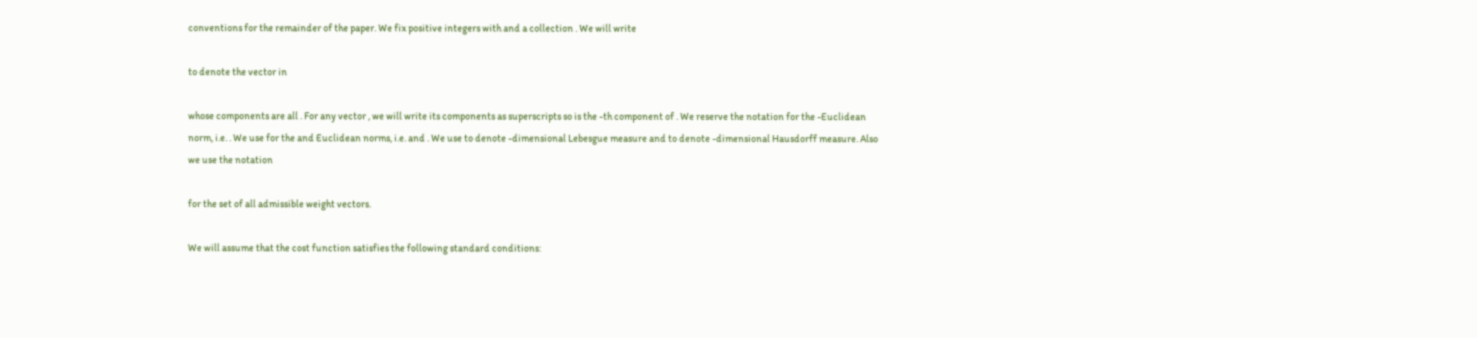conventions for the remainder of the paper. We fix positive integers with and a collection . We will write

to denote the vector in

whose components are all . For any vector , we will write its components as superscripts so is the -th component of . We reserve the notation for the -Euclidean norm, i.e. . We use for the and Euclidean norms, i.e. and . We use to denote -dimensional Lebesgue measure and to denote -dimensional Hausdorff measure. Also we use the notation

for the set of all admissible weight vectors.

We will assume that the cost function satisfies the following standard conditions: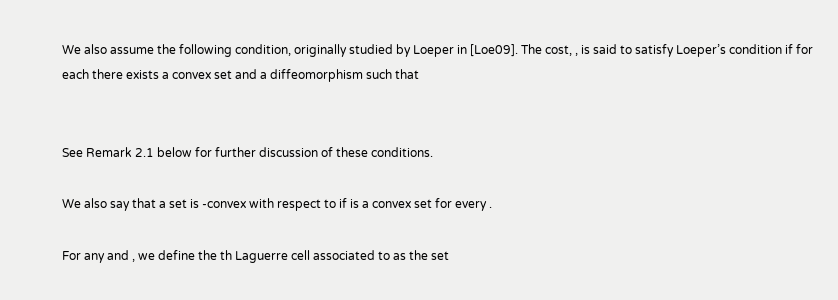We also assume the following condition, originally studied by Loeper in [Loe09]. The cost, , is said to satisfy Loeper’s condition if for each there exists a convex set and a diffeomorphism such that


See Remark 2.1 below for further discussion of these conditions.

We also say that a set is -convex with respect to if is a convex set for every .

For any and , we define the th Laguerre cell associated to as the set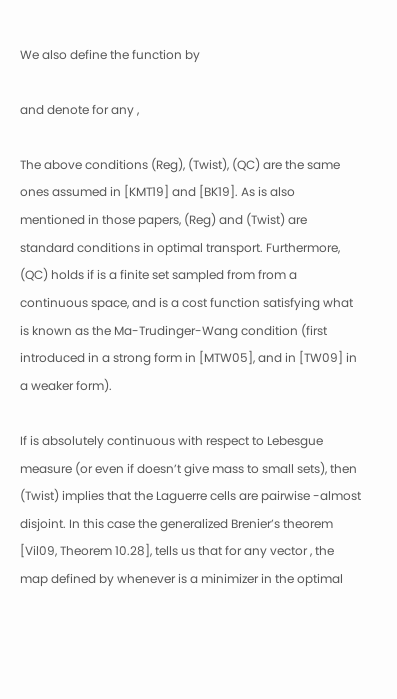We also define the function by

and denote for any ,

The above conditions (Reg), (Twist), (QC) are the same ones assumed in [KMT19] and [BK19]. As is also mentioned in those papers, (Reg) and (Twist) are standard conditions in optimal transport. Furthermore, (QC) holds if is a finite set sampled from from a continuous space, and is a cost function satisfying what is known as the Ma-Trudinger-Wang condition (first introduced in a strong form in [MTW05], and in [TW09] in a weaker form).

If is absolutely continuous with respect to Lebesgue measure (or even if doesn’t give mass to small sets), then (Twist) implies that the Laguerre cells are pairwise -almost disjoint. In this case the generalized Brenier’s theorem [Vil09, Theorem 10.28], tells us that for any vector , the map defined by whenever is a minimizer in the optimal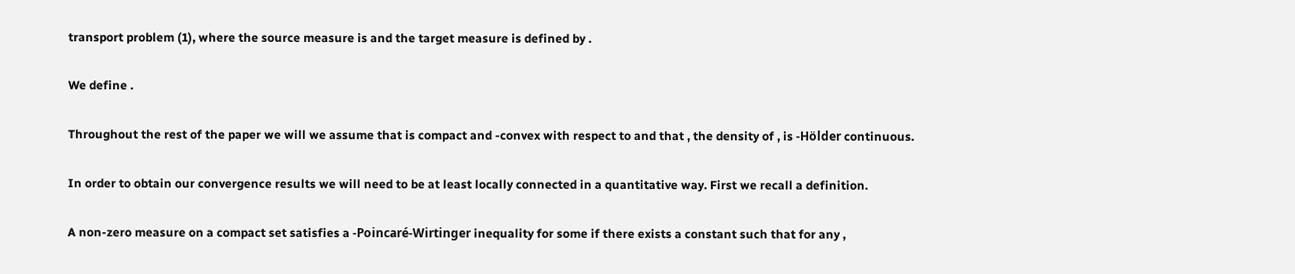transport problem (1), where the source measure is and the target measure is defined by .

We define .

Throughout the rest of the paper we will we assume that is compact and -convex with respect to and that , the density of , is -Hölder continuous.

In order to obtain our convergence results we will need to be at least locally connected in a quantitative way. First we recall a definition.

A non-zero measure on a compact set satisfies a -Poincaré-Wirtinger inequality for some if there exists a constant such that for any ,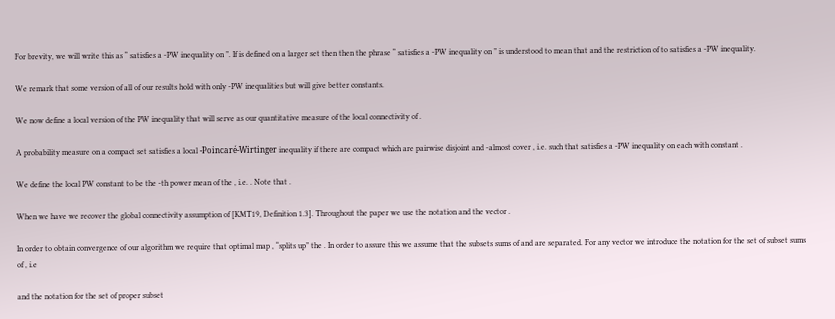For brevity, we will write this as “ satisfies a -PW inequality on ”. If is defined on a larger set then then the phrase “ satisfies a -PW inequality on ” is understood to mean that and the restriction of to satisfies a -PW inequality.

We remark that some version of all of our results hold with only -PW inequalities but will give better constants.

We now define a local version of the PW inequality that will serve as our quantitative measure of the local connectivity of .

A probability measure on a compact set satisfies a local -Poincaré-Wirtinger inequality if there are compact which are pairwise disjoint and -almost cover , i.e. such that satisfies a -PW inequality on each with constant .

We define the local PW constant to be the -th power mean of the , i.e. . Note that .

When we have we recover the global connectivity assumption of [KMT19, Definition 1.3]. Throughout the paper we use the notation and the vector .

In order to obtain convergence of our algorithm we require that optimal map , “splits up” the . In order to assure this we assume that the subsets sums of and are separated. For any vector we introduce the notation for the set of subset sums of , i.e

and the notation for the set of proper subset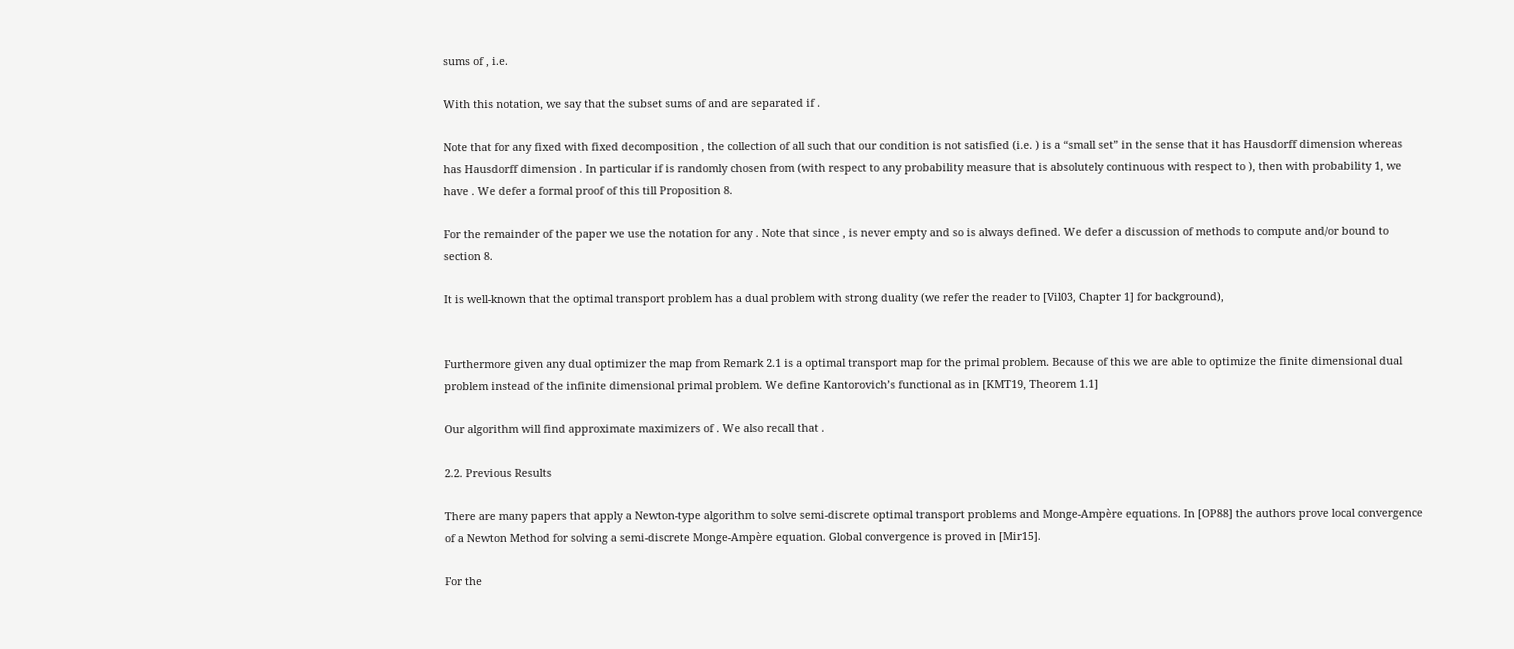sums of , i.e.

With this notation, we say that the subset sums of and are separated if .

Note that for any fixed with fixed decomposition , the collection of all such that our condition is not satisfied (i.e. ) is a “small set” in the sense that it has Hausdorff dimension whereas has Hausdorff dimension . In particular if is randomly chosen from (with respect to any probability measure that is absolutely continuous with respect to ), then with probability 1, we have . We defer a formal proof of this till Proposition 8.

For the remainder of the paper we use the notation for any . Note that since , is never empty and so is always defined. We defer a discussion of methods to compute and/or bound to section 8.

It is well-known that the optimal transport problem has a dual problem with strong duality (we refer the reader to [Vil03, Chapter 1] for background),


Furthermore given any dual optimizer the map from Remark 2.1 is a optimal transport map for the primal problem. Because of this we are able to optimize the finite dimensional dual problem instead of the infinite dimensional primal problem. We define Kantorovich’s functional as in [KMT19, Theorem 1.1]

Our algorithm will find approximate maximizers of . We also recall that .

2.2. Previous Results

There are many papers that apply a Newton-type algorithm to solve semi-discrete optimal transport problems and Monge-Ampère equations. In [OP88] the authors prove local convergence of a Newton Method for solving a semi-discrete Monge-Ampère equation. Global convergence is proved in [Mir15].

For the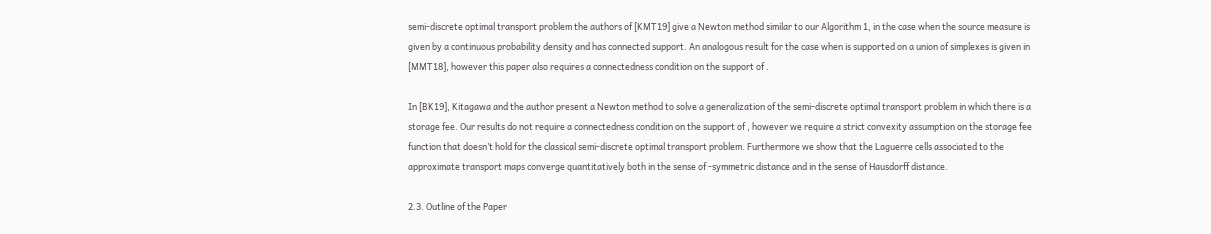semi-discrete optimal transport problem the authors of [KMT19] give a Newton method similar to our Algorithm 1, in the case when the source measure is given by a continuous probability density and has connected support. An analogous result for the case when is supported on a union of simplexes is given in [MMT18], however this paper also requires a connectedness condition on the support of .

In [BK19], Kitagawa and the author present a Newton method to solve a generalization of the semi-discrete optimal transport problem in which there is a storage fee. Our results do not require a connectedness condition on the support of , however we require a strict convexity assumption on the storage fee function that doesn’t hold for the classical semi-discrete optimal transport problem. Furthermore we show that the Laguerre cells associated to the approximate transport maps converge quantitatively both in the sense of -symmetric distance and in the sense of Hausdorff distance.

2.3. Outline of the Paper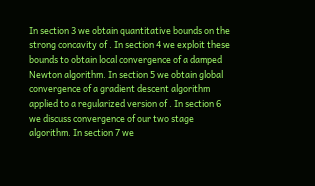In section 3 we obtain quantitative bounds on the strong concavity of . In section 4 we exploit these bounds to obtain local convergence of a damped Newton algorithm. In section 5 we obtain global convergence of a gradient descent algorithm applied to a regularized version of . In section 6 we discuss convergence of our two stage algorithm. In section 7 we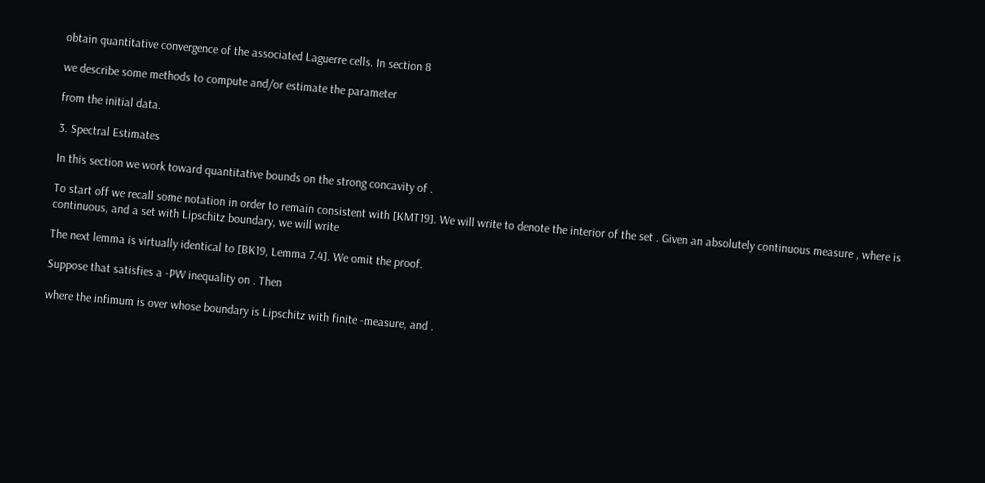obtain quantitative convergence of the associated Laguerre cells. In section 8

we describe some methods to compute and/or estimate the parameter

from the initial data.

3. Spectral Estimates

In this section we work toward quantitative bounds on the strong concavity of .

To start off we recall some notation in order to remain consistent with [KMT19]. We will write to denote the interior of the set . Given an absolutely continuous measure , where is continuous, and a set with Lipschitz boundary, we will write

The next lemma is virtually identical to [BK19, Lemma 7.4]. We omit the proof.

Suppose that satisfies a -PW inequality on . Then

where the infimum is over whose boundary is Lipschitz with finite -measure, and .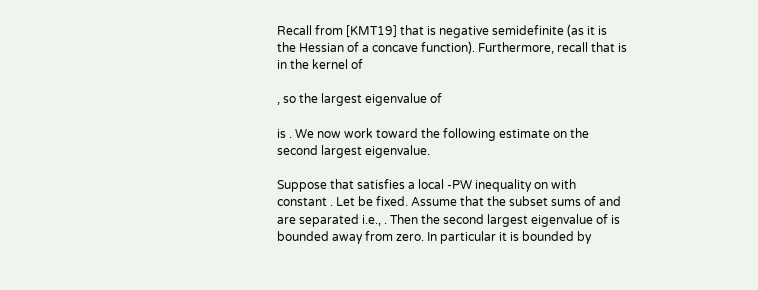Recall from [KMT19] that is negative semidefinite (as it is the Hessian of a concave function). Furthermore, recall that is in the kernel of

, so the largest eigenvalue of

is . We now work toward the following estimate on the second largest eigenvalue.

Suppose that satisfies a local -PW inequality on with constant . Let be fixed. Assume that the subset sums of and are separated i.e., . Then the second largest eigenvalue of is bounded away from zero. In particular it is bounded by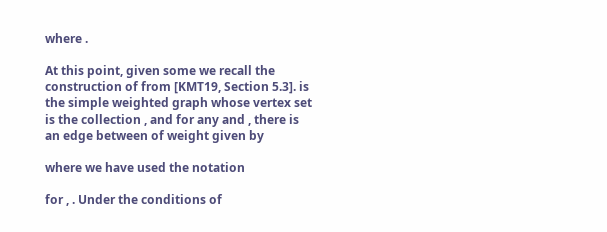where .

At this point, given some we recall the construction of from [KMT19, Section 5.3]. is the simple weighted graph whose vertex set is the collection , and for any and , there is an edge between of weight given by

where we have used the notation

for , . Under the conditions of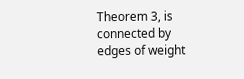Theorem 3, is connected by edges of weight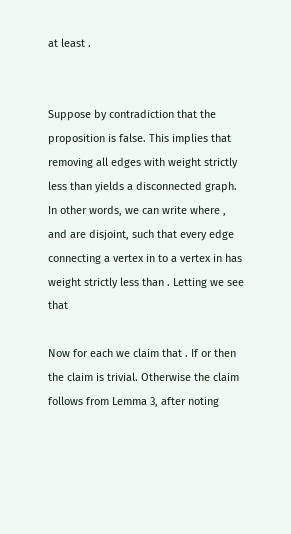at least .


Suppose by contradiction that the proposition is false. This implies that removing all edges with weight strictly less than yields a disconnected graph. In other words, we can write where , and are disjoint, such that every edge connecting a vertex in to a vertex in has weight strictly less than . Letting we see that

Now for each we claim that . If or then the claim is trivial. Otherwise the claim follows from Lemma 3, after noting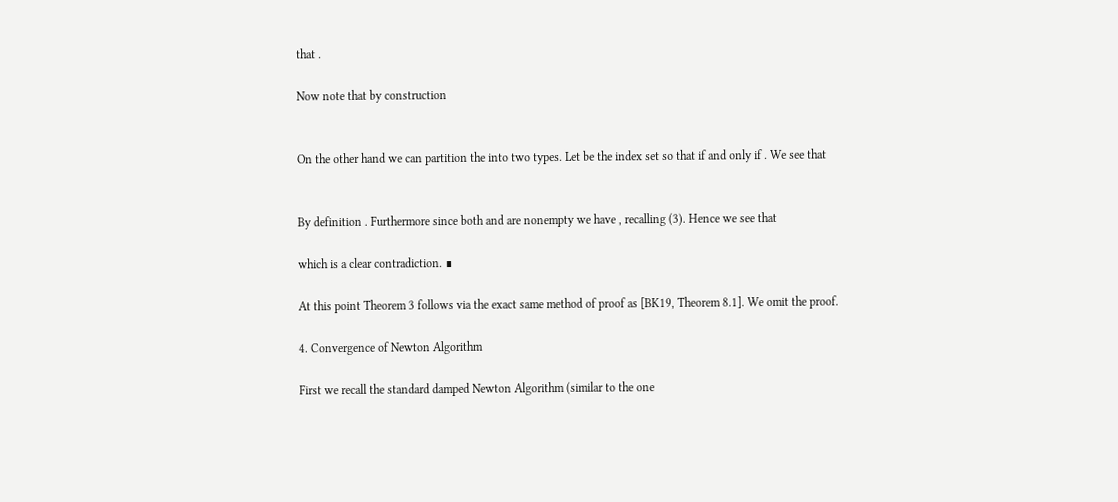that .

Now note that by construction


On the other hand we can partition the into two types. Let be the index set so that if and only if . We see that


By definition . Furthermore since both and are nonempty we have , recalling (3). Hence we see that

which is a clear contradiction. ∎

At this point Theorem 3 follows via the exact same method of proof as [BK19, Theorem 8.1]. We omit the proof.

4. Convergence of Newton Algorithm

First we recall the standard damped Newton Algorithm (similar to the one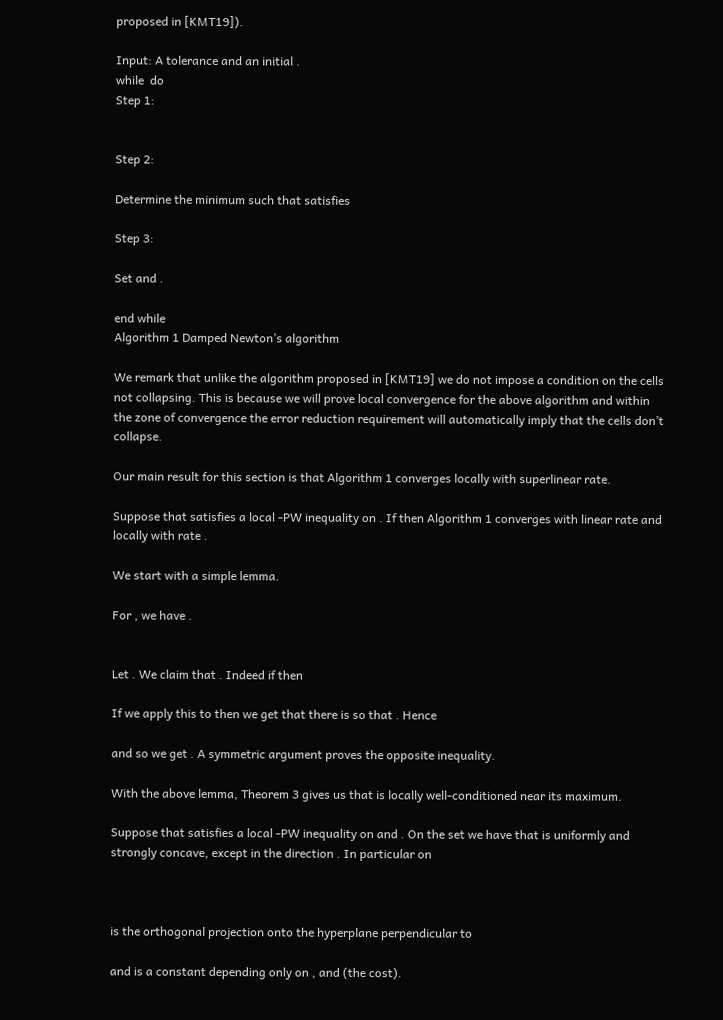proposed in [KMT19]).

Input: A tolerance and an initial .
while  do
Step 1:


Step 2:

Determine the minimum such that satisfies

Step 3:

Set and .

end while
Algorithm 1 Damped Newton’s algorithm

We remark that unlike the algorithm proposed in [KMT19] we do not impose a condition on the cells not collapsing. This is because we will prove local convergence for the above algorithm and within the zone of convergence the error reduction requirement will automatically imply that the cells don’t collapse.

Our main result for this section is that Algorithm 1 converges locally with superlinear rate.

Suppose that satisfies a local -PW inequality on . If then Algorithm 1 converges with linear rate and locally with rate .

We start with a simple lemma.

For , we have .


Let . We claim that . Indeed if then

If we apply this to then we get that there is so that . Hence

and so we get . A symmetric argument proves the opposite inequality.

With the above lemma, Theorem 3 gives us that is locally well-conditioned near its maximum.

Suppose that satisfies a local -PW inequality on and . On the set we have that is uniformly and strongly concave, except in the direction . In particular on



is the orthogonal projection onto the hyperplane perpendicular to

and is a constant depending only on , and (the cost).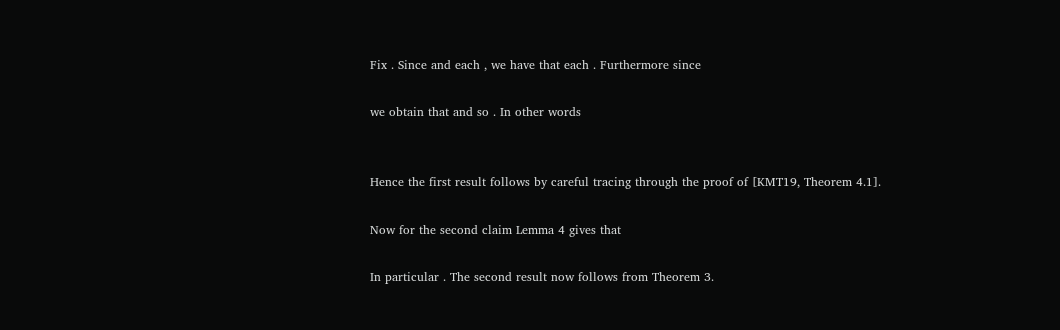Fix . Since and each , we have that each . Furthermore since

we obtain that and so . In other words


Hence the first result follows by careful tracing through the proof of [KMT19, Theorem 4.1].

Now for the second claim Lemma 4 gives that

In particular . The second result now follows from Theorem 3.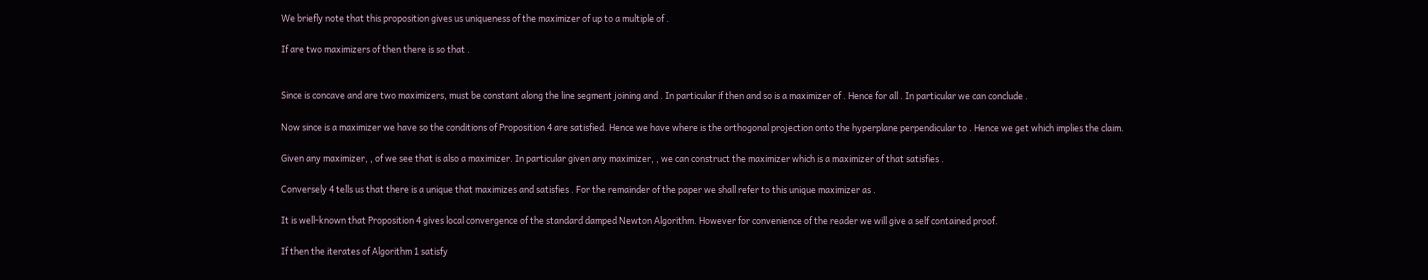We briefly note that this proposition gives us uniqueness of the maximizer of up to a multiple of .

If are two maximizers of then there is so that .


Since is concave and are two maximizers, must be constant along the line segment joining and . In particular if then and so is a maximizer of . Hence for all . In particular we can conclude .

Now since is a maximizer we have so the conditions of Proposition 4 are satisfied. Hence we have where is the orthogonal projection onto the hyperplane perpendicular to . Hence we get which implies the claim.

Given any maximizer, , of we see that is also a maximizer. In particular given any maximizer, , we can construct the maximizer which is a maximizer of that satisfies .

Conversely 4 tells us that there is a unique that maximizes and satisfies . For the remainder of the paper we shall refer to this unique maximizer as .

It is well-known that Proposition 4 gives local convergence of the standard damped Newton Algorithm. However for convenience of the reader we will give a self contained proof.

If then the iterates of Algorithm 1 satisfy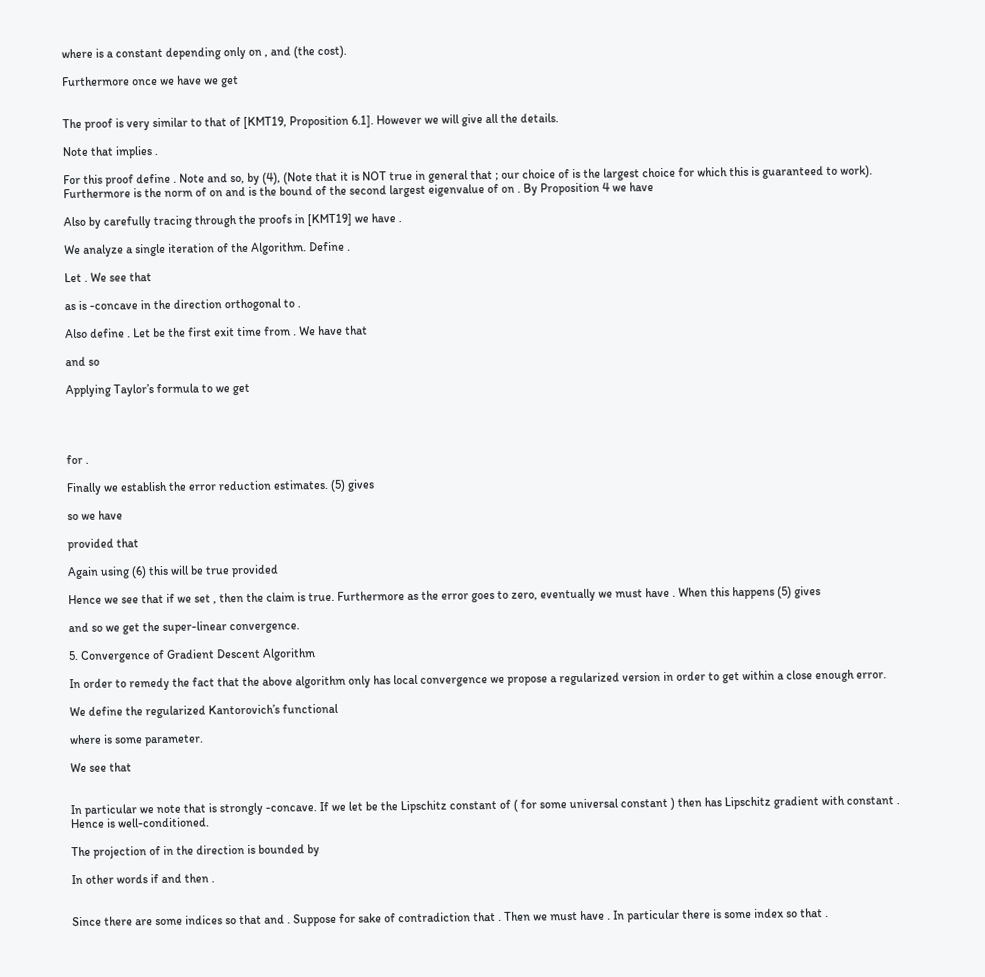where is a constant depending only on , and (the cost).

Furthermore once we have we get


The proof is very similar to that of [KMT19, Proposition 6.1]. However we will give all the details.

Note that implies .

For this proof define . Note and so, by (4), (Note that it is NOT true in general that ; our choice of is the largest choice for which this is guaranteed to work). Furthermore is the norm of on and is the bound of the second largest eigenvalue of on . By Proposition 4 we have

Also by carefully tracing through the proofs in [KMT19] we have .

We analyze a single iteration of the Algorithm. Define .

Let . We see that

as is -concave in the direction orthogonal to .

Also define . Let be the first exit time from . We have that

and so

Applying Taylor’s formula to we get




for .

Finally we establish the error reduction estimates. (5) gives

so we have

provided that

Again using (6) this will be true provided

Hence we see that if we set , then the claim is true. Furthermore as the error goes to zero, eventually we must have . When this happens (5) gives

and so we get the super-linear convergence.

5. Convergence of Gradient Descent Algorithm

In order to remedy the fact that the above algorithm only has local convergence we propose a regularized version in order to get within a close enough error.

We define the regularized Kantorovich’s functional

where is some parameter.

We see that


In particular we note that is strongly -concave. If we let be the Lipschitz constant of ( for some universal constant ) then has Lipschitz gradient with constant . Hence is well-conditioned.

The projection of in the direction is bounded by

In other words if and then .


Since there are some indices so that and . Suppose for sake of contradiction that . Then we must have . In particular there is some index so that .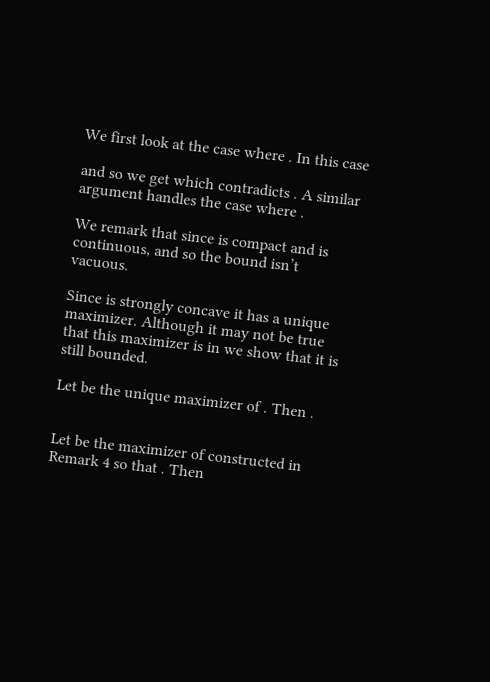We first look at the case where . In this case

and so we get which contradicts . A similar argument handles the case where .

We remark that since is compact and is continuous, and so the bound isn’t vacuous.

Since is strongly concave it has a unique maximizer. Although it may not be true that this maximizer is in we show that it is still bounded.

Let be the unique maximizer of . Then .


Let be the maximizer of constructed in Remark 4 so that . Then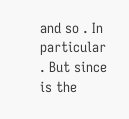and so . In particular . But since is the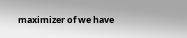maximizer of we have